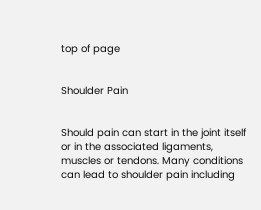top of page


Shoulder Pain


Should pain can start in the joint itself or in the associated ligaments, muscles or tendons. Many conditions can lead to shoulder pain including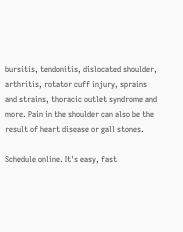bursitis, tendonitis, dislocated shoulder, arthritis, rotator cuff injury, sprains and strains, thoracic outlet syndrome and more. Pain in the shoulder can also be the result of heart disease or gall stones.

Schedule online. It's easy, fast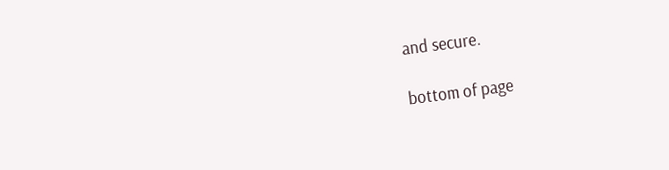and secure.

bottom of page